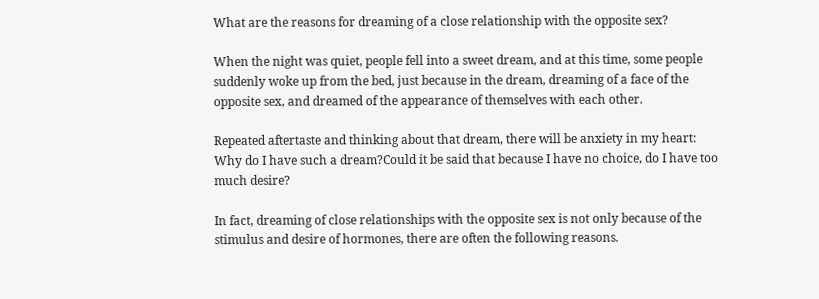What are the reasons for dreaming of a close relationship with the opposite sex?

When the night was quiet, people fell into a sweet dream, and at this time, some people suddenly woke up from the bed, just because in the dream, dreaming of a face of the opposite sex, and dreamed of the appearance of themselves with each other.

Repeated aftertaste and thinking about that dream, there will be anxiety in my heart: Why do I have such a dream?Could it be said that because I have no choice, do I have too much desire?

In fact, dreaming of close relationships with the opposite sex is not only because of the stimulus and desire of hormones, there are often the following reasons.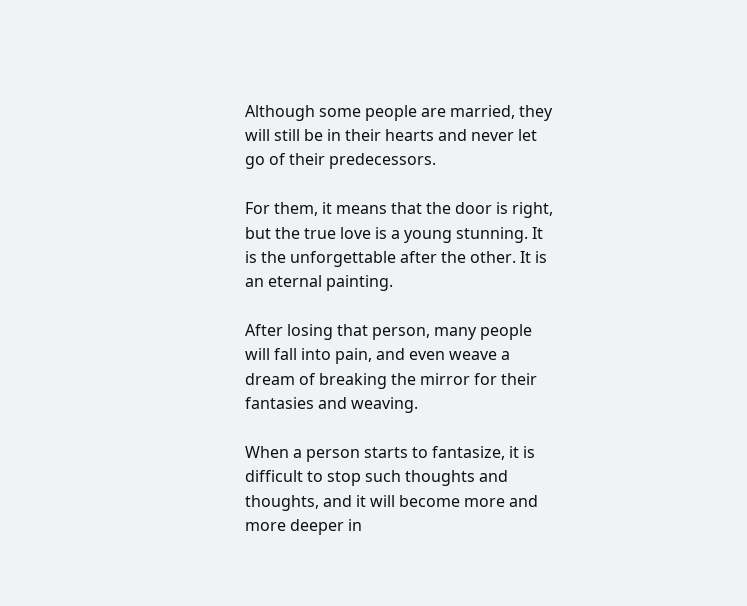Although some people are married, they will still be in their hearts and never let go of their predecessors.

For them, it means that the door is right, but the true love is a young stunning. It is the unforgettable after the other. It is an eternal painting.

After losing that person, many people will fall into pain, and even weave a dream of breaking the mirror for their fantasies and weaving.

When a person starts to fantasize, it is difficult to stop such thoughts and thoughts, and it will become more and more deeper in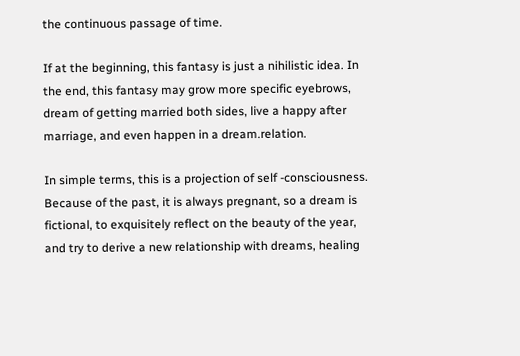the continuous passage of time.

If at the beginning, this fantasy is just a nihilistic idea. In the end, this fantasy may grow more specific eyebrows, dream of getting married both sides, live a happy after marriage, and even happen in a dream.relation.

In simple terms, this is a projection of self -consciousness. Because of the past, it is always pregnant, so a dream is fictional, to exquisitely reflect on the beauty of the year, and try to derive a new relationship with dreams, healing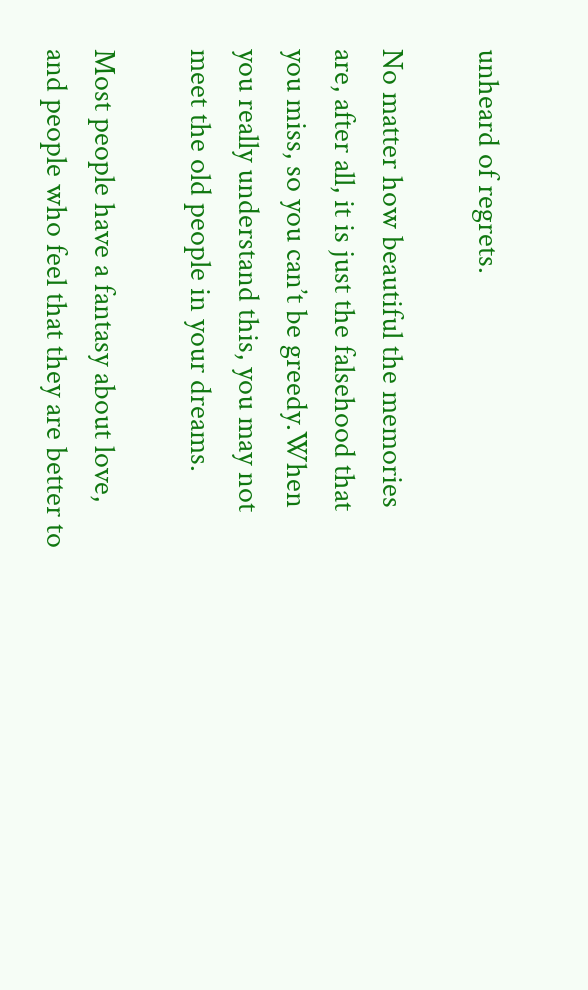unheard of regrets.

No matter how beautiful the memories are, after all, it is just the falsehood that you miss, so you can’t be greedy.When you really understand this, you may not meet the old people in your dreams.

Most people have a fantasy about love, and people who feel that they are better to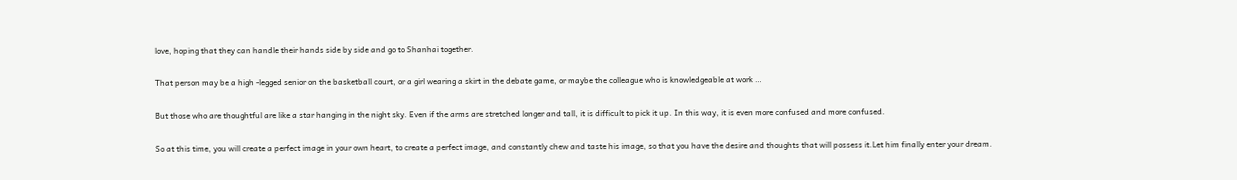love, hoping that they can handle their hands side by side and go to Shanhai together.

That person may be a high -legged senior on the basketball court, or a girl wearing a skirt in the debate game, or maybe the colleague who is knowledgeable at work …

But those who are thoughtful are like a star hanging in the night sky. Even if the arms are stretched longer and tall, it is difficult to pick it up. In this way, it is even more confused and more confused.

So at this time, you will create a perfect image in your own heart, to create a perfect image, and constantly chew and taste his image, so that you have the desire and thoughts that will possess it.Let him finally enter your dream.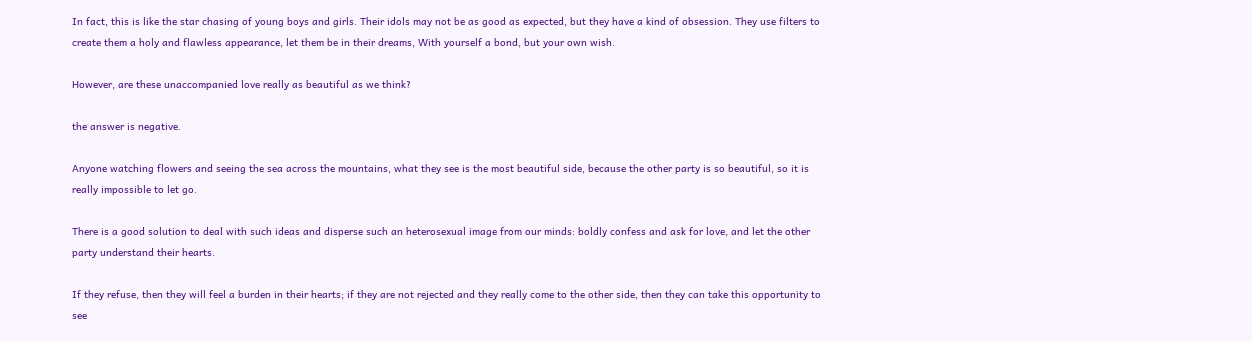In fact, this is like the star chasing of young boys and girls. Their idols may not be as good as expected, but they have a kind of obsession. They use filters to create them a holy and flawless appearance, let them be in their dreams, With yourself a bond, but your own wish.

However, are these unaccompanied love really as beautiful as we think?

the answer is negative.

Anyone watching flowers and seeing the sea across the mountains, what they see is the most beautiful side, because the other party is so beautiful, so it is really impossible to let go.

There is a good solution to deal with such ideas and disperse such an heterosexual image from our minds: boldly confess and ask for love, and let the other party understand their hearts.

If they refuse, then they will feel a burden in their hearts; if they are not rejected and they really come to the other side, then they can take this opportunity to see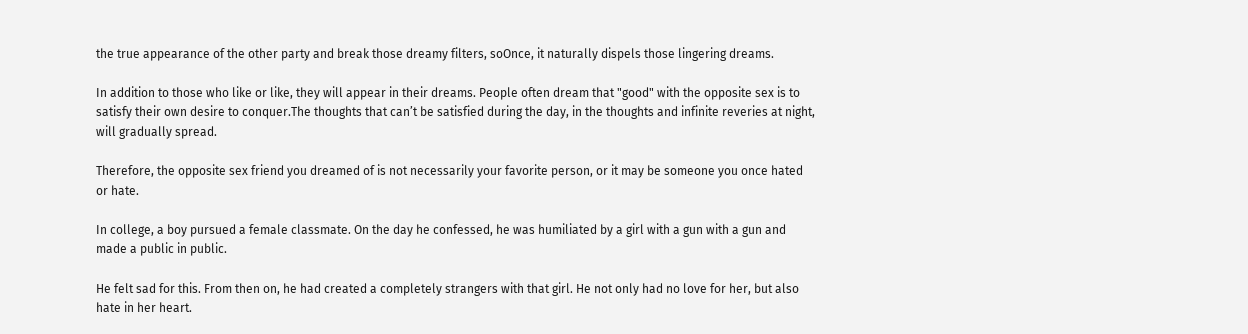the true appearance of the other party and break those dreamy filters, soOnce, it naturally dispels those lingering dreams.

In addition to those who like or like, they will appear in their dreams. People often dream that "good" with the opposite sex is to satisfy their own desire to conquer.The thoughts that can’t be satisfied during the day, in the thoughts and infinite reveries at night, will gradually spread.

Therefore, the opposite sex friend you dreamed of is not necessarily your favorite person, or it may be someone you once hated or hate.

In college, a boy pursued a female classmate. On the day he confessed, he was humiliated by a girl with a gun with a gun and made a public in public.

He felt sad for this. From then on, he had created a completely strangers with that girl. He not only had no love for her, but also hate in her heart.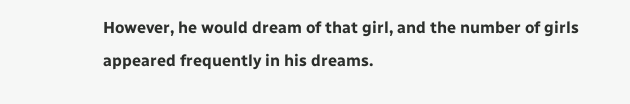However, he would dream of that girl, and the number of girls appeared frequently in his dreams.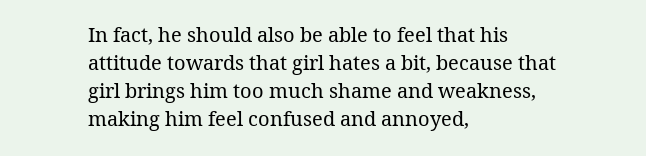In fact, he should also be able to feel that his attitude towards that girl hates a bit, because that girl brings him too much shame and weakness, making him feel confused and annoyed,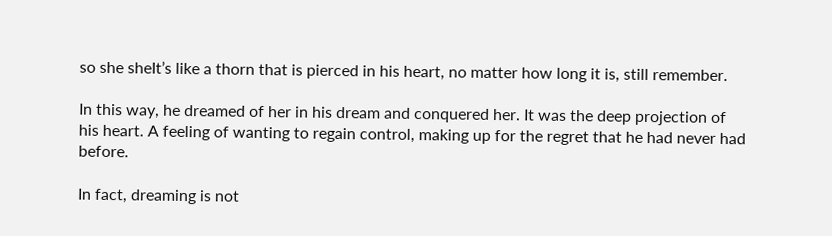so she sheIt’s like a thorn that is pierced in his heart, no matter how long it is, still remember.

In this way, he dreamed of her in his dream and conquered her. It was the deep projection of his heart. A feeling of wanting to regain control, making up for the regret that he had never had before.

In fact, dreaming is not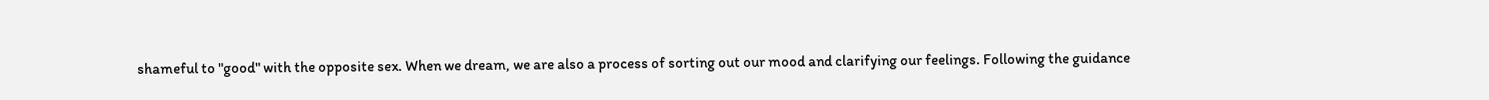shameful to "good" with the opposite sex. When we dream, we are also a process of sorting out our mood and clarifying our feelings. Following the guidance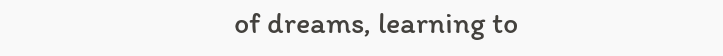of dreams, learning to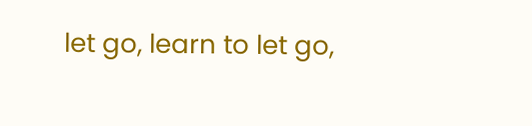let go, learn to let go,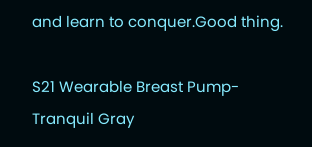and learn to conquer.Good thing.

S21 Wearable Breast Pump-Tranquil Gray